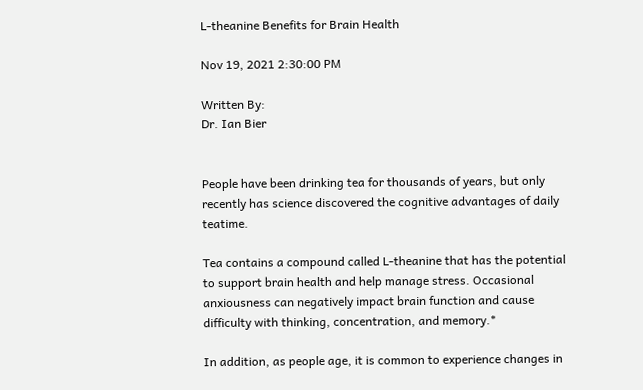L-theanine Benefits for Brain Health

Nov 19, 2021 2:30:00 PM

Written By:
Dr. Ian Bier


People have been drinking tea for thousands of years, but only recently has science discovered the cognitive advantages of daily teatime.

Tea contains a compound called L-theanine that has the potential to support brain health and help manage stress. Occasional anxiousness can negatively impact brain function and cause difficulty with thinking, concentration, and memory.*

In addition, as people age, it is common to experience changes in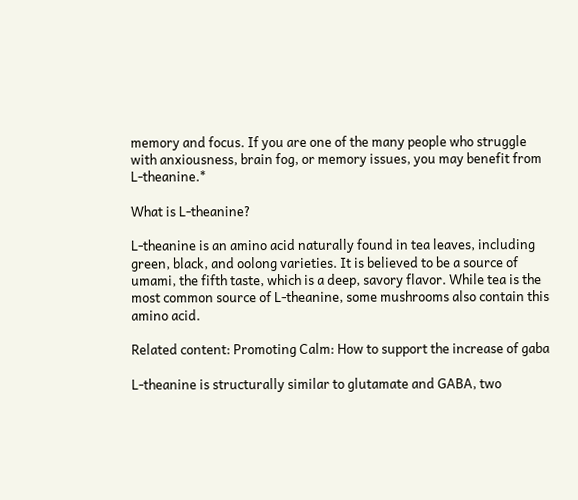memory and focus. If you are one of the many people who struggle with anxiousness, brain fog, or memory issues, you may benefit from L-theanine.*

What is L-theanine?

L-theanine is an amino acid naturally found in tea leaves, including green, black, and oolong varieties. It is believed to be a source of umami, the fifth taste, which is a deep, savory flavor. While tea is the most common source of L-theanine, some mushrooms also contain this amino acid.

Related content: Promoting Calm: How to support the increase of gaba

L-theanine is structurally similar to glutamate and GABA, two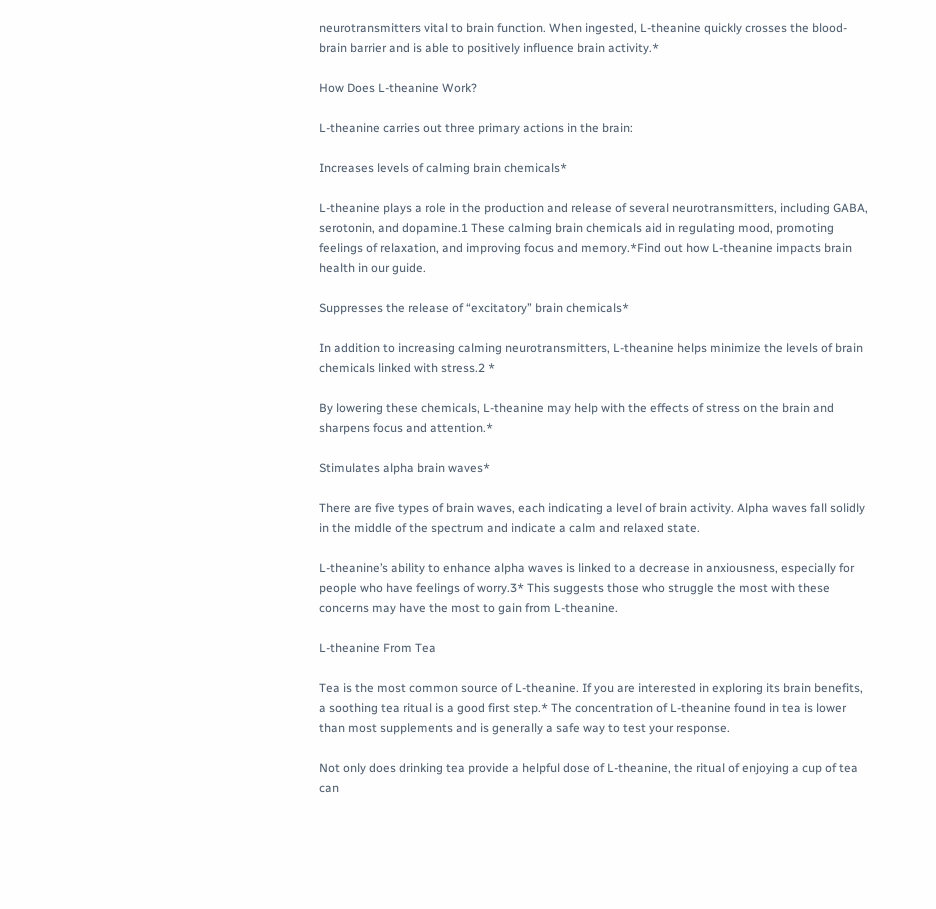neurotransmitters vital to brain function. When ingested, L-theanine quickly crosses the blood-brain barrier and is able to positively influence brain activity.*

How Does L-theanine Work?

L-theanine carries out three primary actions in the brain:

Increases levels of calming brain chemicals*

L-theanine plays a role in the production and release of several neurotransmitters, including GABA, serotonin, and dopamine.1 These calming brain chemicals aid in regulating mood, promoting feelings of relaxation, and improving focus and memory.*Find out how L-theanine impacts brain health in our guide.

Suppresses the release of “excitatory” brain chemicals*

In addition to increasing calming neurotransmitters, L-theanine helps minimize the levels of brain chemicals linked with stress.2 *

By lowering these chemicals, L-theanine may help with the effects of stress on the brain and sharpens focus and attention.*

Stimulates alpha brain waves*

There are five types of brain waves, each indicating a level of brain activity. Alpha waves fall solidly in the middle of the spectrum and indicate a calm and relaxed state.

L-theanine’s ability to enhance alpha waves is linked to a decrease in anxiousness, especially for people who have feelings of worry.3* This suggests those who struggle the most with these concerns may have the most to gain from L-theanine.

L-theanine From Tea

Tea is the most common source of L-theanine. If you are interested in exploring its brain benefits, a soothing tea ritual is a good first step.* The concentration of L-theanine found in tea is lower than most supplements and is generally a safe way to test your response.

Not only does drinking tea provide a helpful dose of L-theanine, the ritual of enjoying a cup of tea can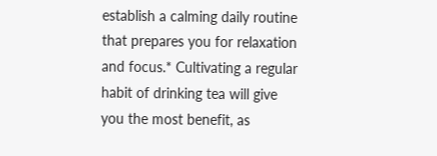establish a calming daily routine that prepares you for relaxation and focus.* Cultivating a regular habit of drinking tea will give you the most benefit, as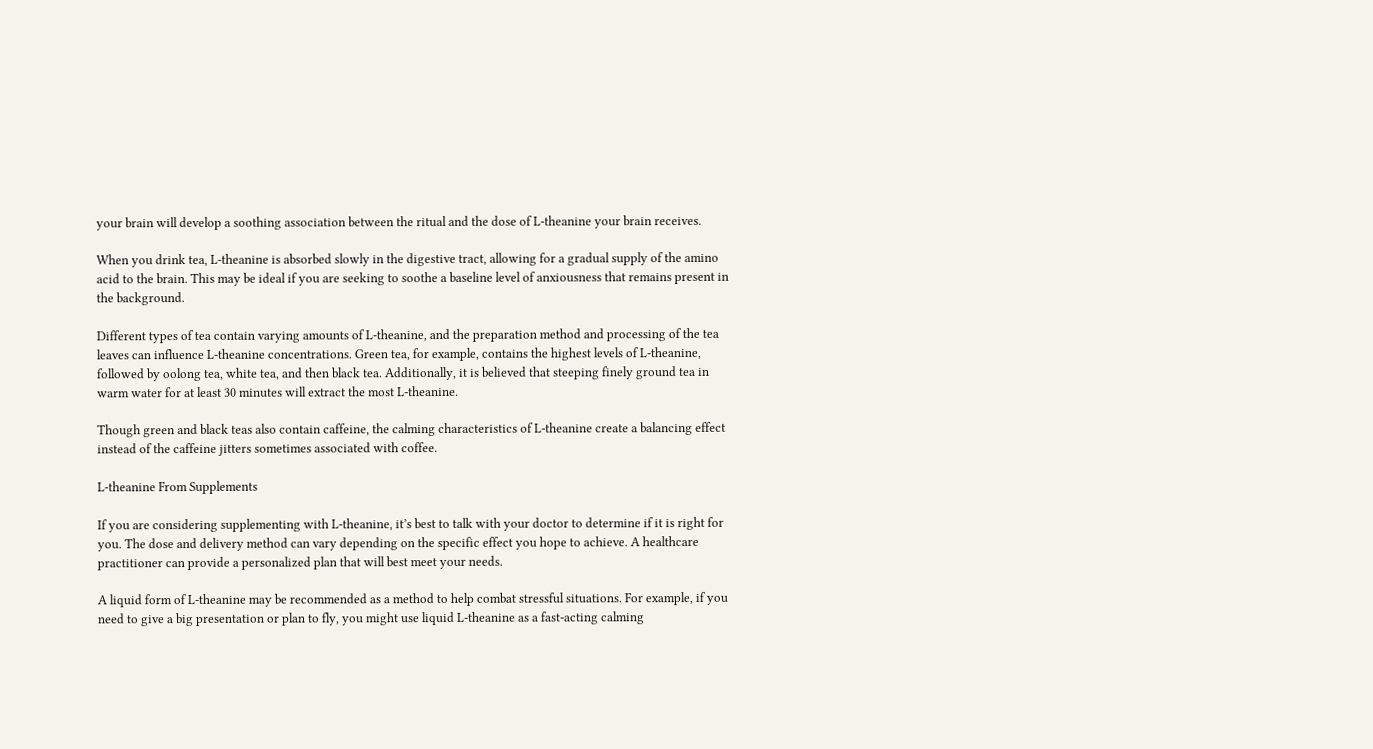your brain will develop a soothing association between the ritual and the dose of L-theanine your brain receives.

When you drink tea, L-theanine is absorbed slowly in the digestive tract, allowing for a gradual supply of the amino acid to the brain. This may be ideal if you are seeking to soothe a baseline level of anxiousness that remains present in the background.

Different types of tea contain varying amounts of L-theanine, and the preparation method and processing of the tea leaves can influence L-theanine concentrations. Green tea, for example, contains the highest levels of L-theanine, followed by oolong tea, white tea, and then black tea. Additionally, it is believed that steeping finely ground tea in warm water for at least 30 minutes will extract the most L-theanine.

Though green and black teas also contain caffeine, the calming characteristics of L-theanine create a balancing effect instead of the caffeine jitters sometimes associated with coffee.

L-theanine From Supplements

If you are considering supplementing with L-theanine, it’s best to talk with your doctor to determine if it is right for you. The dose and delivery method can vary depending on the specific effect you hope to achieve. A healthcare practitioner can provide a personalized plan that will best meet your needs.

A liquid form of L-theanine may be recommended as a method to help combat stressful situations. For example, if you need to give a big presentation or plan to fly, you might use liquid L-theanine as a fast-acting calming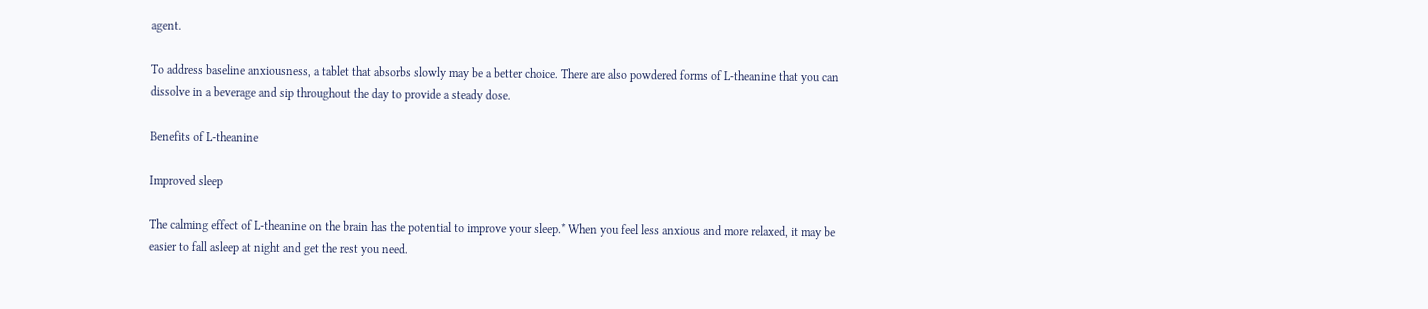agent.

To address baseline anxiousness, a tablet that absorbs slowly may be a better choice. There are also powdered forms of L-theanine that you can dissolve in a beverage and sip throughout the day to provide a steady dose.

Benefits of L-theanine

Improved sleep

The calming effect of L-theanine on the brain has the potential to improve your sleep.* When you feel less anxious and more relaxed, it may be easier to fall asleep at night and get the rest you need.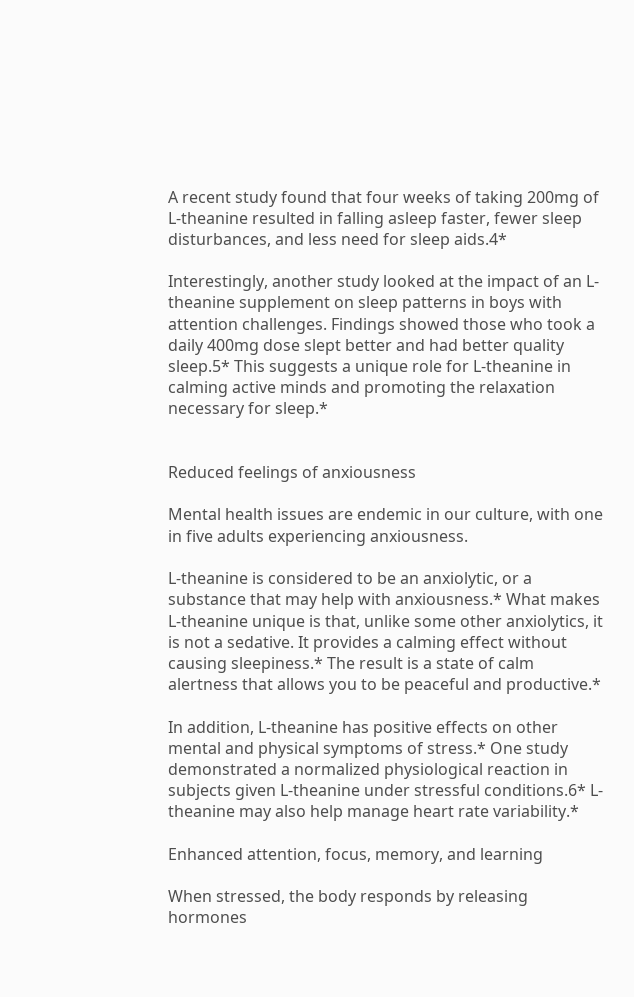A recent study found that four weeks of taking 200mg of L-theanine resulted in falling asleep faster, fewer sleep disturbances, and less need for sleep aids.4*

Interestingly, another study looked at the impact of an L-theanine supplement on sleep patterns in boys with attention challenges. Findings showed those who took a daily 400mg dose slept better and had better quality sleep.5* This suggests a unique role for L-theanine in calming active minds and promoting the relaxation necessary for sleep.*


Reduced feelings of anxiousness

Mental health issues are endemic in our culture, with one in five adults experiencing anxiousness.

L-theanine is considered to be an anxiolytic, or a substance that may help with anxiousness.* What makes L-theanine unique is that, unlike some other anxiolytics, it is not a sedative. It provides a calming effect without causing sleepiness.* The result is a state of calm alertness that allows you to be peaceful and productive.*

In addition, L-theanine has positive effects on other mental and physical symptoms of stress.* One study demonstrated a normalized physiological reaction in subjects given L-theanine under stressful conditions.6* L-theanine may also help manage heart rate variability.*

Enhanced attention, focus, memory, and learning

When stressed, the body responds by releasing hormones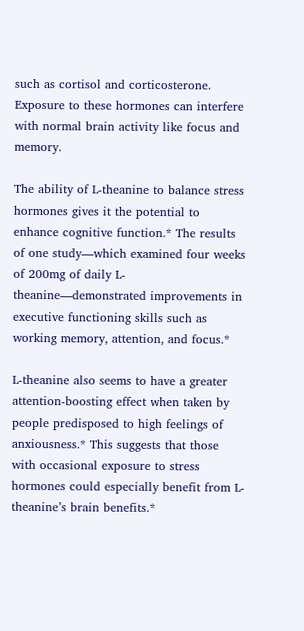such as cortisol and corticosterone. Exposure to these hormones can interfere with normal brain activity like focus and memory.

The ability of L-theanine to balance stress hormones gives it the potential to enhance cognitive function.* The results of one study—which examined four weeks of 200mg of daily L-theanine—demonstrated improvements in executive functioning skills such as working memory, attention, and focus.*

L-theanine also seems to have a greater attention-boosting effect when taken by people predisposed to high feelings of anxiousness.* This suggests that those with occasional exposure to stress hormones could especially benefit from L-theanine’s brain benefits.*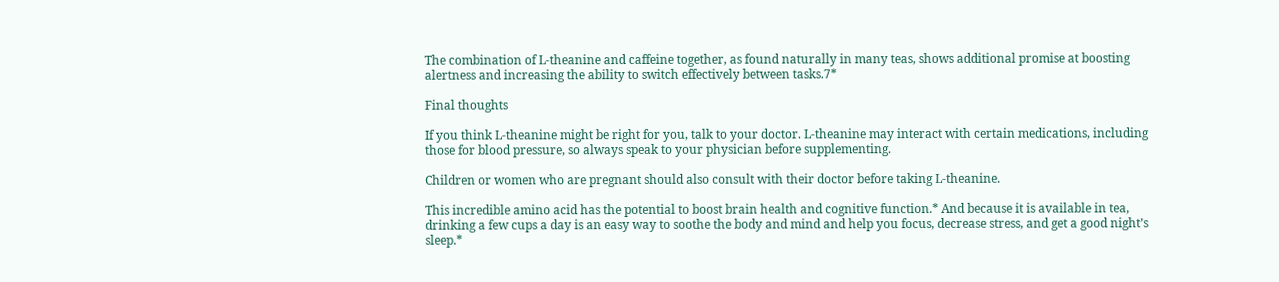The combination of L-theanine and caffeine together, as found naturally in many teas, shows additional promise at boosting alertness and increasing the ability to switch effectively between tasks.7*

Final thoughts

If you think L-theanine might be right for you, talk to your doctor. L-theanine may interact with certain medications, including those for blood pressure, so always speak to your physician before supplementing.

Children or women who are pregnant should also consult with their doctor before taking L-theanine.

This incredible amino acid has the potential to boost brain health and cognitive function.* And because it is available in tea, drinking a few cups a day is an easy way to soothe the body and mind and help you focus, decrease stress, and get a good night’s sleep.*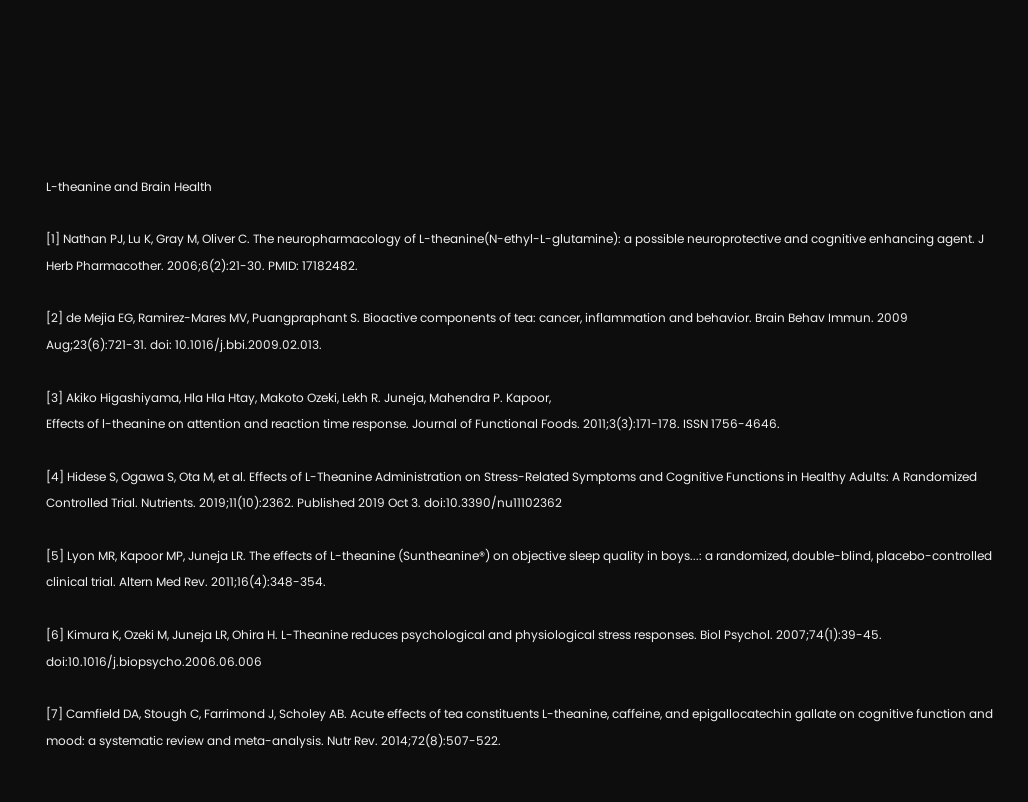L-theanine and Brain Health

[1] Nathan PJ, Lu K, Gray M, Oliver C. The neuropharmacology of L-theanine(N-ethyl-L-glutamine): a possible neuroprotective and cognitive enhancing agent. J Herb Pharmacother. 2006;6(2):21-30. PMID: 17182482.

[2] de Mejia EG, Ramirez-Mares MV, Puangpraphant S. Bioactive components of tea: cancer, inflammation and behavior. Brain Behav Immun. 2009 Aug;23(6):721-31. doi: 10.1016/j.bbi.2009.02.013.

[3] Akiko Higashiyama, Hla Hla Htay, Makoto Ozeki, Lekh R. Juneja, Mahendra P. Kapoor,
Effects of l-theanine on attention and reaction time response. Journal of Functional Foods. 2011;3(3):171-178. ISSN 1756-4646.

[4] Hidese S, Ogawa S, Ota M, et al. Effects of L-Theanine Administration on Stress-Related Symptoms and Cognitive Functions in Healthy Adults: A Randomized Controlled Trial. Nutrients. 2019;11(10):2362. Published 2019 Oct 3. doi:10.3390/nu11102362

[5] Lyon MR, Kapoor MP, Juneja LR. The effects of L-theanine (Suntheanine®) on objective sleep quality in boys...: a randomized, double-blind, placebo-controlled clinical trial. Altern Med Rev. 2011;16(4):348-354.

[6] Kimura K, Ozeki M, Juneja LR, Ohira H. L-Theanine reduces psychological and physiological stress responses. Biol Psychol. 2007;74(1):39-45. doi:10.1016/j.biopsycho.2006.06.006

[7] Camfield DA, Stough C, Farrimond J, Scholey AB. Acute effects of tea constituents L-theanine, caffeine, and epigallocatechin gallate on cognitive function and mood: a systematic review and meta-analysis. Nutr Rev. 2014;72(8):507-522.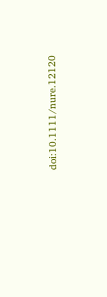doi:10.1111/nure.12120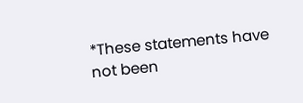*These statements have not been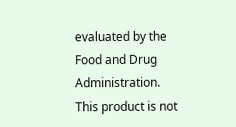evaluated by the Food and Drug Administration. This product is not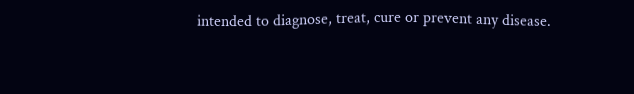intended to diagnose, treat, cure or prevent any disease.